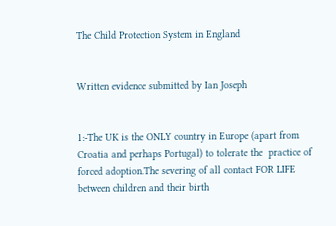The Child Protection System in England


Written evidence submitted by Ian Joseph


1:-The UK is the ONLY country in Europe (apart from Croatia and perhaps Portugal) to tolerate the  practice of forced adoption.The severing of all contact FOR LIFE  between children and their birth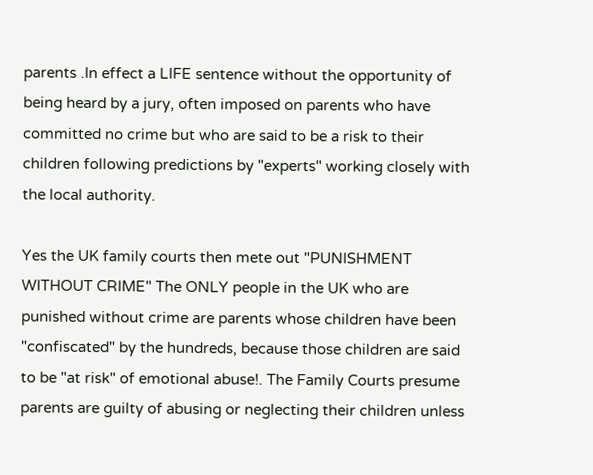parents .In effect a LIFE sentence without the opportunity of being heard by a jury, often imposed on parents who have committed no crime but who are said to be a risk to their children following predictions by "experts" working closely with the local authority.

Yes the UK family courts then mete out "PUNISHMENT WITHOUT CRIME" The ONLY people in the UK who are punished without crime are parents whose children have been "confiscated" by the hundreds, because those children are said to be "at risk" of emotional abuse!. The Family Courts presume parents are guilty of abusing or neglecting their children unless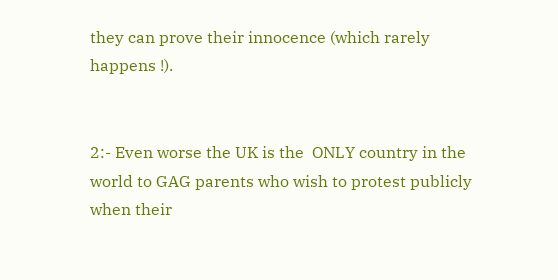they can prove their innocence (which rarely happens !).


2:- Even worse the UK is the  ONLY country in the world to GAG parents who wish to protest publicly when their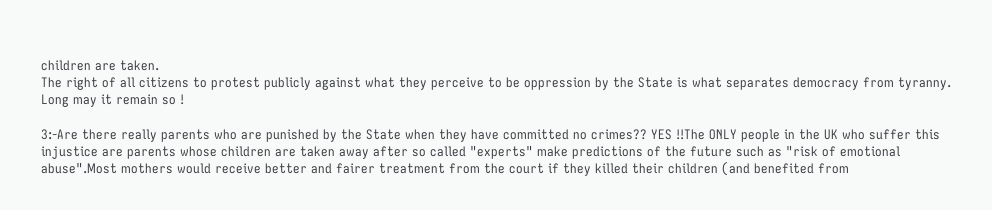children are taken.
The right of all citizens to protest publicly against what they perceive to be oppression by the State is what separates democracy from tyranny.
Long may it remain so !

3:-Are there really parents who are punished by the State when they have committed no crimes?? YES !!The ONLY people in the UK who suffer this injustice are parents whose children are taken away after so called "experts" make predictions of the future such as "risk of emotional abuse".Most mothers would receive better and fairer treatment from the court if they killed their children (and benefited from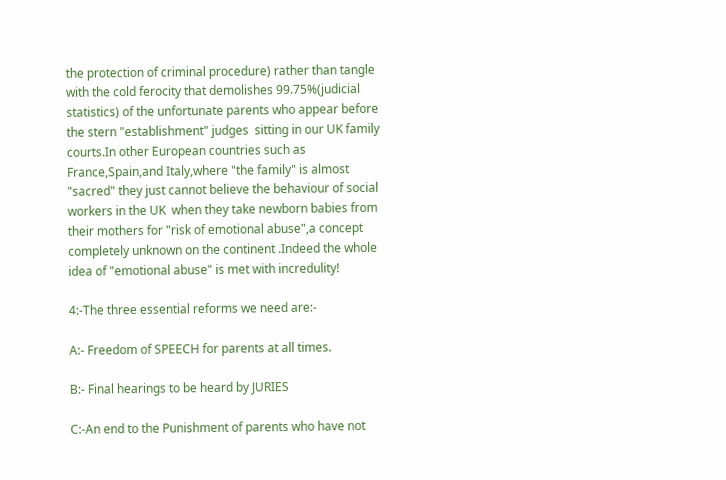the protection of criminal procedure) rather than tangle with the cold ferocity that demolishes 99.75%(judicial statistics) of the unfortunate parents who appear before the stern "establishment" judges  sitting in our UK family courts.In other European countries such as France,Spain,and Italy,where "the family" is almost "sacred" they just cannot believe the behaviour of social workers in the UK  when they take newborn babies from their mothers for "risk of emotional abuse",a concept completely unknown on the continent .Indeed the whole idea of "emotional abuse" is met with incredulity!

4:-The three essential reforms we need are:-

A:- Freedom of SPEECH for parents at all times.

B:- Final hearings to be heard by JURIES

C:-An end to the Punishment of parents who have not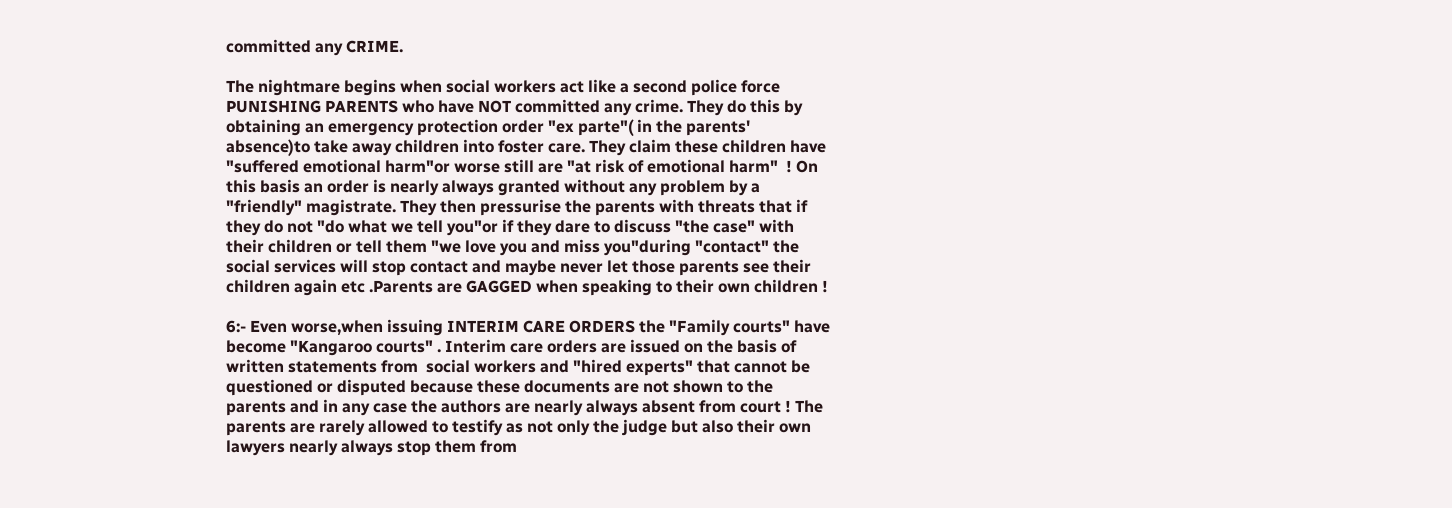committed any CRIME.

The nightmare begins when social workers act like a second police force PUNISHING PARENTS who have NOT committed any crime. They do this by obtaining an emergency protection order "ex parte"( in the parents' absence)to take away children into foster care. They claim these children have "suffered emotional harm"or worse still are "at risk of emotional harm"  ! On this basis an order is nearly always granted without any problem by a "friendly" magistrate. They then pressurise the parents with threats that if they do not "do what we tell you"or if they dare to discuss "the case" with their children or tell them "we love you and miss you"during "contact" the social services will stop contact and maybe never let those parents see their children again etc .Parents are GAGGED when speaking to their own children !

6:- Even worse,when issuing INTERIM CARE ORDERS the "Family courts" have become "Kangaroo courts" . Interim care orders are issued on the basis of  written statements from  social workers and "hired experts" that cannot be questioned or disputed because these documents are not shown to the parents and in any case the authors are nearly always absent from court ! The parents are rarely allowed to testify as not only the judge but also their own lawyers nearly always stop them from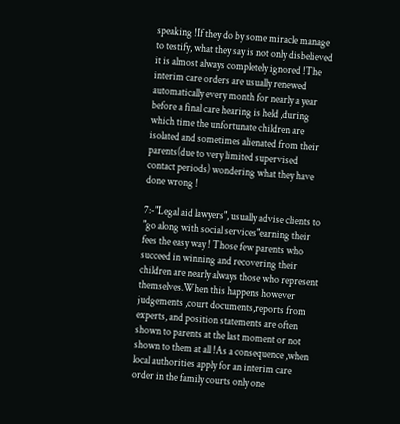speaking !If they do by some miracle manage to testify, what they say is not only disbelieved it is almost always completely ignored !The interim care orders are usually renewed automatically every month for nearly a year before a final care hearing is held ,during which time the unfortunate children are isolated and sometimes alienated from their parents(due to very limited supervised contact periods) wondering what they have done wrong !

7:-"Legal aid lawyers", usually advise clients to "go along with social services"earning their fees the easy way ! Those few parents who succeed in winning and recovering their children are nearly always those who represent themselves.When this happens however judgements ,court documents,reports from experts, and position statements are often shown to parents at the last moment or not shown to them at all !As a consequence ,when local authorities apply for an interim care order in the family courts only one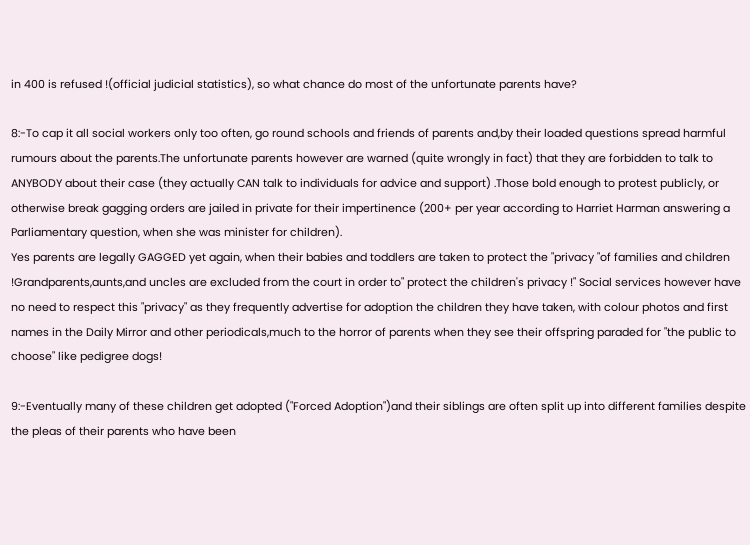in 400 is refused !(official judicial statistics), so what chance do most of the unfortunate parents have?

8:-To cap it all social workers only too often, go round schools and friends of parents and,by their loaded questions spread harmful rumours about the parents.The unfortunate parents however are warned (quite wrongly in fact) that they are forbidden to talk to ANYBODY about their case (they actually CAN talk to individuals for advice and support) .Those bold enough to protest publicly, or otherwise break gagging orders are jailed in private for their impertinence (200+ per year according to Harriet Harman answering a Parliamentary question, when she was minister for children).
Yes parents are legally GAGGED yet again, when their babies and toddlers are taken to protect the "privacy "of families and children !Grandparents,aunts,and uncles are excluded from the court in order to" protect the children's privacy !" Social services however have no need to respect this "privacy" as they frequently advertise for adoption the children they have taken, with colour photos and first names in the Daily Mirror and other periodicals,much to the horror of parents when they see their offspring paraded for "the public to choose" like pedigree dogs!

9:-Eventually many of these children get adopted ("Forced Adoption")and their siblings are often split up into different families despite the pleas of their parents who have been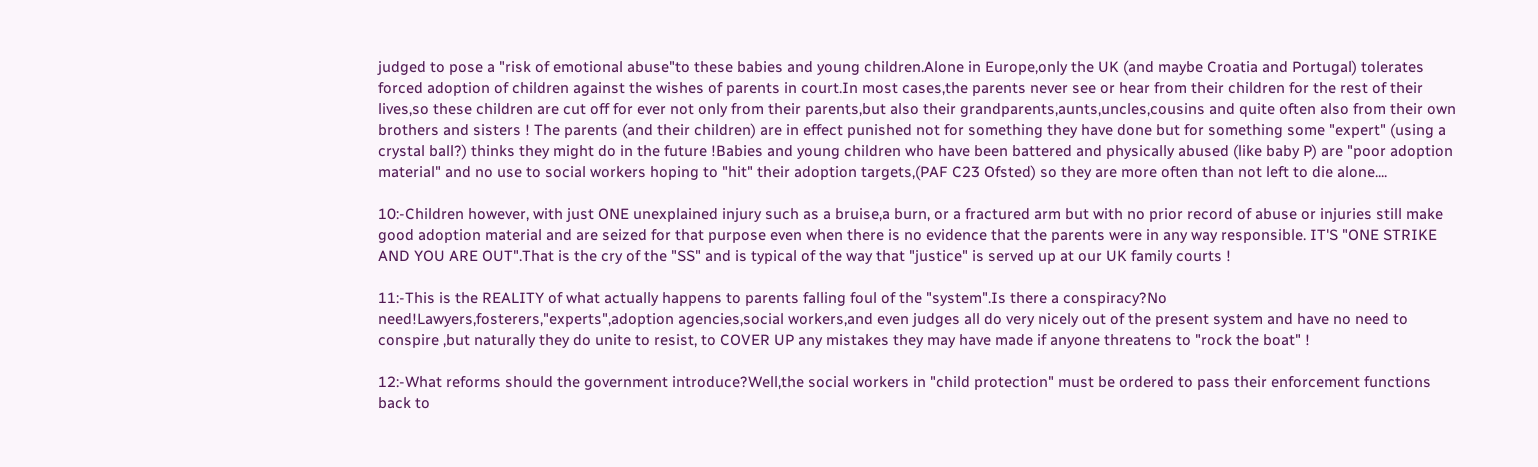judged to pose a "risk of emotional abuse"to these babies and young children.Alone in Europe,only the UK (and maybe Croatia and Portugal) tolerates forced adoption of children against the wishes of parents in court.In most cases,the parents never see or hear from their children for the rest of their lives,so these children are cut off for ever not only from their parents,but also their grandparents,aunts,uncles,cousins and quite often also from their own brothers and sisters ! The parents (and their children) are in effect punished not for something they have done but for something some "expert" (using a crystal ball?) thinks they might do in the future !Babies and young children who have been battered and physically abused (like baby P) are "poor adoption material" and no use to social workers hoping to "hit" their adoption targets,(PAF C23 Ofsted) so they are more often than not left to die alone....

10:-Children however, with just ONE unexplained injury such as a bruise,a burn, or a fractured arm but with no prior record of abuse or injuries still make good adoption material and are seized for that purpose even when there is no evidence that the parents were in any way responsible. IT'S "ONE STRIKE AND YOU ARE OUT".That is the cry of the "SS" and is typical of the way that "justice" is served up at our UK family courts !

11:-This is the REALITY of what actually happens to parents falling foul of the "system".Is there a conspiracy?No need!Lawyers,fosterers,"experts",adoption agencies,social workers,and even judges all do very nicely out of the present system and have no need to conspire ,but naturally they do unite to resist, to COVER UP any mistakes they may have made if anyone threatens to "rock the boat" !

12:-What reforms should the government introduce?Well,the social workers in "child protection" must be ordered to pass their enforcement functions back to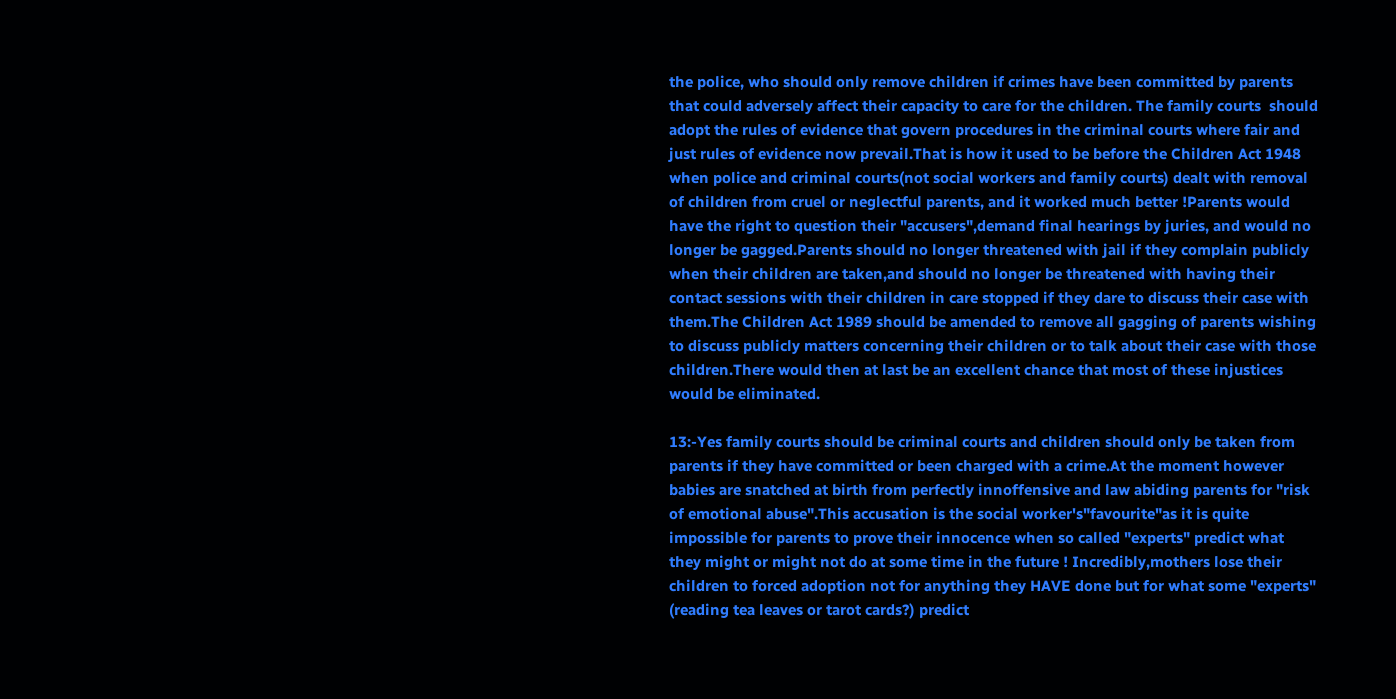the police, who should only remove children if crimes have been committed by parents that could adversely affect their capacity to care for the children. The family courts  should adopt the rules of evidence that govern procedures in the criminal courts where fair and just rules of evidence now prevail.That is how it used to be before the Children Act 1948 when police and criminal courts(not social workers and family courts) dealt with removal of children from cruel or neglectful parents, and it worked much better !Parents would have the right to question their "accusers",demand final hearings by juries, and would no longer be gagged.Parents should no longer threatened with jail if they complain publicly when their children are taken,and should no longer be threatened with having their contact sessions with their children in care stopped if they dare to discuss their case with them.The Children Act 1989 should be amended to remove all gagging of parents wishing to discuss publicly matters concerning their children or to talk about their case with those children.There would then at last be an excellent chance that most of these injustices would be eliminated.

13:-Yes family courts should be criminal courts and children should only be taken from parents if they have committed or been charged with a crime.At the moment however babies are snatched at birth from perfectly innoffensive and law abiding parents for "risk of emotional abuse".This accusation is the social worker's"favourite"as it is quite impossible for parents to prove their innocence when so called "experts" predict what they might or might not do at some time in the future ! Incredibly,mothers lose their children to forced adoption not for anything they HAVE done but for what some "experts" (reading tea leaves or tarot cards?) predict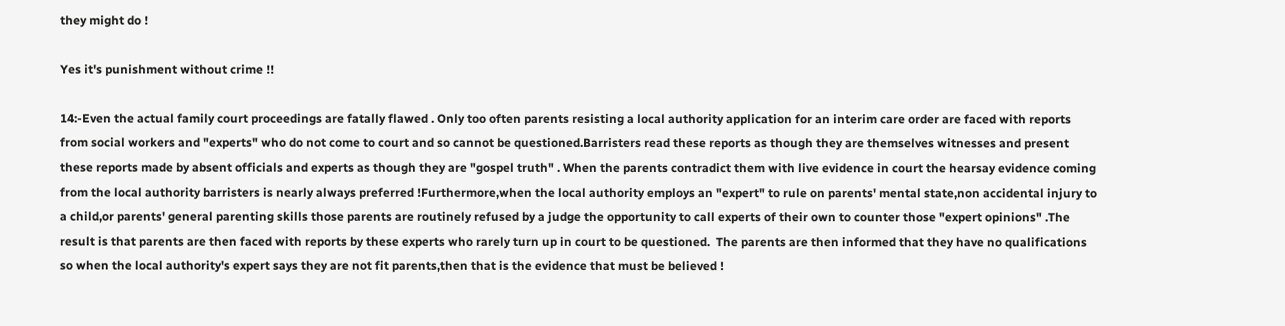they might do !

Yes it's punishment without crime !!

14:-Even the actual family court proceedings are fatally flawed . Only too often parents resisting a local authority application for an interim care order are faced with reports from social workers and "experts" who do not come to court and so cannot be questioned.Barristers read these reports as though they are themselves witnesses and present these reports made by absent officials and experts as though they are "gospel truth" . When the parents contradict them with live evidence in court the hearsay evidence coming from the local authority barristers is nearly always preferred !Furthermore,when the local authority employs an "expert" to rule on parents' mental state,non accidental injury to a child,or parents' general parenting skills those parents are routinely refused by a judge the opportunity to call experts of their own to counter those "expert opinions" .The result is that parents are then faced with reports by these experts who rarely turn up in court to be questioned.  The parents are then informed that they have no qualifications so when the local authority's expert says they are not fit parents,then that is the evidence that must be believed !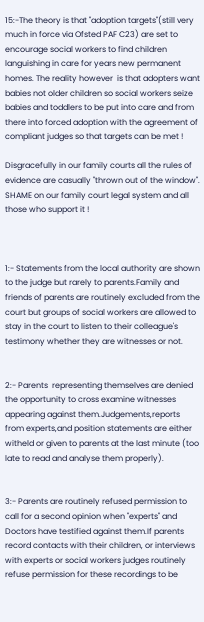15:-The theory is that "adoption targets"(still very much in force via Ofsted PAF C23) are set to encourage social workers to find children languishing in care for years new permanent homes. The reality however  is that adopters want babies not older children so social workers seize babies and toddlers to be put into care and from there into forced adoption with the agreement of compliant judges so that targets can be met !

Disgracefully in our family courts all the rules of evidence are casually "thrown out of the window". SHAME on our family court legal system and all those who support it !



1:- Statements from the local authority are shown to the judge but rarely to parents.Family and friends of parents are routinely excluded from the court but groups of social workers are allowed to stay in the court to listen to their colleague's testimony whether they are witnesses or not.


2:- Parents  representing themselves are denied the opportunity to cross examine witnesses appearing against them.Judgements,reports from experts,and position statements are either witheld or given to parents at the last minute (too late to read and analyse them properly).


3:- Parents are routinely refused permission to call for a second opinion when "experts" and Doctors have testified against them.If parents record contacts with their children, or interviews with experts or social workers judges routinely refuse permission for these recordings to be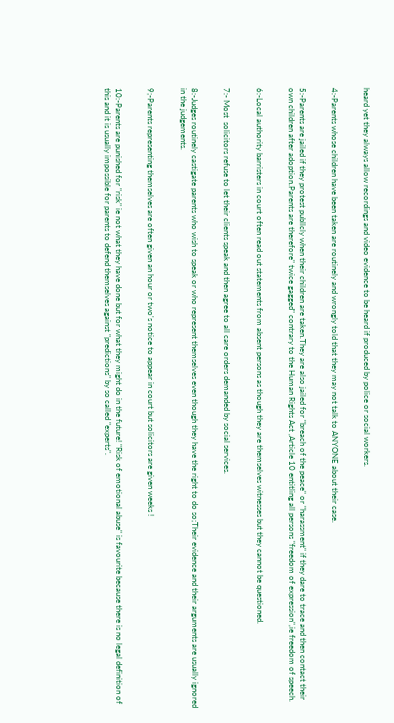heard yet they always allow recordings and video evidence to be heard if produced by police or social workers.


4:-Parents whose children have been taken are routinely and wrongly told that they may not talk to ANYONE about their case.


5:-Parents are jailed if they protest publlcly when their children are taken.They are also jailed for "breach of the peace" or "harassment" if they dare to trace and then contact their own children after adoption.Parents are therefore" twice gagged" contrary to the Human Rights Act ,Article 10 entitling all persons "freedom of expression",ie freedom of speech.


6:-Local authority barristers in court often read out statements from absent persons as though they are themselves witnesses but they cannot be questioned.


7:- Most  solicitors refuse to let their clients speak and then agree to all care orders demanded by social services.


8:-Judges routinely castigate parents who wish to speak or who represent themselves even though they have the right to do so;Their evidence and their arguments are usually ignored in the judgements.


9;-Parents representing themselves are often given an hour or two's notice to appear in court but solicitors are given weeks !


10:-Parents are punished for "risk" ie not what they have done but for what they might do in the future! "Risk of emotional abuse" is favourite because there is no legal definition of this and it is usually impossible for parents to defend themselves against "predictions" by so called "experts".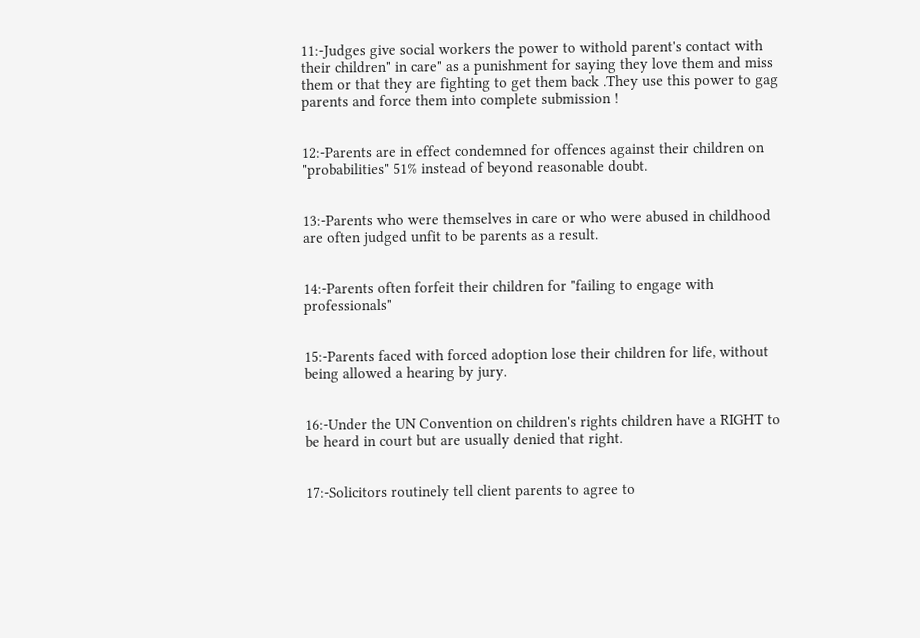11:-Judges give social workers the power to withold parent's contact with their children" in care" as a punishment for saying they love them and miss them or that they are fighting to get them back .They use this power to gag parents and force them into complete submission !


12:-Parents are in effect condemned for offences against their children on "probabilities" 51% instead of beyond reasonable doubt.


13:-Parents who were themselves in care or who were abused in childhood are often judged unfit to be parents as a result.


14:-Parents often forfeit their children for "failing to engage with professionals"


15:-Parents faced with forced adoption lose their children for life, without being allowed a hearing by jury.


16:-Under the UN Convention on children's rights children have a RIGHT to be heard in court but are usually denied that right.


17:-Solicitors routinely tell client parents to agree to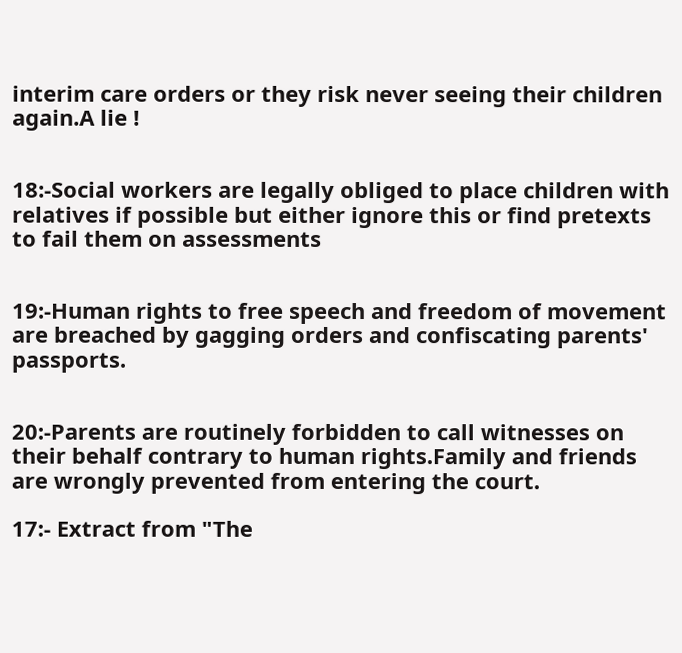interim care orders or they risk never seeing their children again.A lie !


18:-Social workers are legally obliged to place children with relatives if possible but either ignore this or find pretexts to fail them on assessments


19:-Human rights to free speech and freedom of movement are breached by gagging orders and confiscating parents' passports.


20:-Parents are routinely forbidden to call witnesses on their behalf contrary to human rights.Family and friends are wrongly prevented from entering the court.

17:- Extract from "The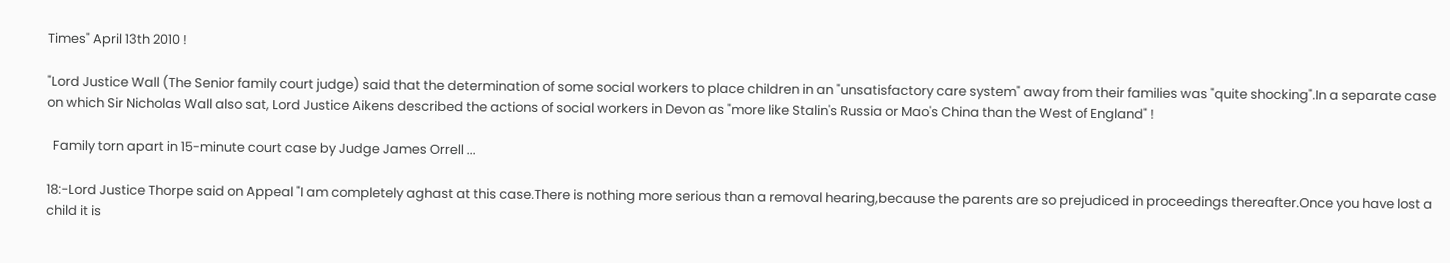Times" April 13th 2010 !

"Lord Justice Wall (The Senior family court judge) said that the determination of some social workers to place children in an "unsatisfactory care system" away from their families was "quite shocking".In a separate case on which Sir Nicholas Wall also sat, Lord Justice Aikens described the actions of social workers in Devon as "more like Stalin's Russia or Mao's China than the West of England" !

  Family torn apart in 15-minute court case by Judge James Orrell ...

18:-Lord Justice Thorpe said on Appeal "I am completely aghast at this case.There is nothing more serious than a removal hearing,because the parents are so prejudiced in proceedings thereafter.Once you have lost a child it is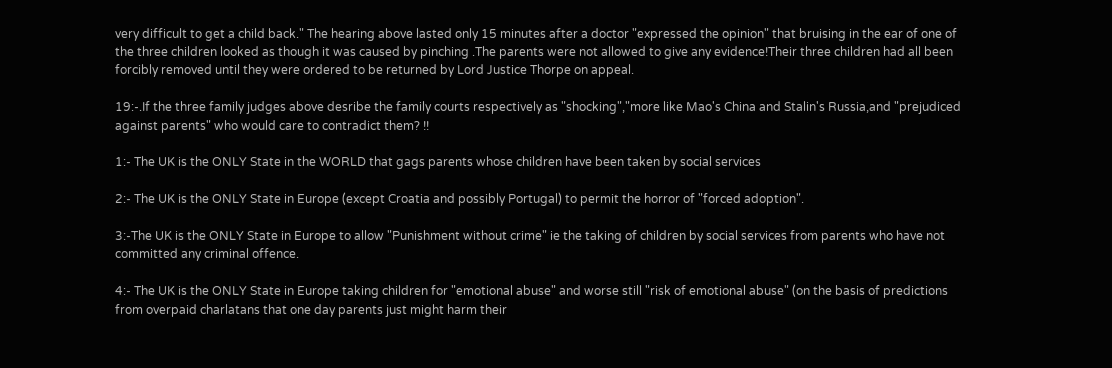very difficult to get a child back." The hearing above lasted only 15 minutes after a doctor "expressed the opinion" that bruising in the ear of one of the three children looked as though it was caused by pinching .The parents were not allowed to give any evidence!Their three children had all been forcibly removed until they were ordered to be returned by Lord Justice Thorpe on appeal.

19:-.If the three family judges above desribe the family courts respectively as "shocking","more like Mao's China and Stalin's Russia,and "prejudiced against parents" who would care to contradict them? !!

1:- The UK is the ONLY State in the WORLD that gags parents whose children have been taken by social services

2:- The UK is the ONLY State in Europe (except Croatia and possibly Portugal) to permit the horror of "forced adoption".

3:-The UK is the ONLY State in Europe to allow "Punishment without crime" ie the taking of children by social services from parents who have not committed any criminal offence.

4:- The UK is the ONLY State in Europe taking children for "emotional abuse" and worse still "risk of emotional abuse" (on the basis of predictions from overpaid charlatans that one day parents just might harm their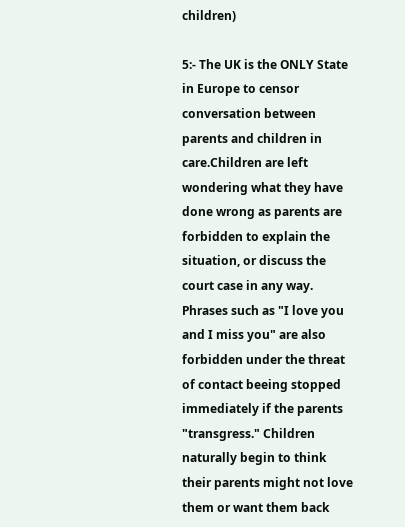children)

5:- The UK is the ONLY State in Europe to censor conversation between parents and children in care.Children are left wondering what they have done wrong as parents are forbidden to explain the situation, or discuss the court case in any way. Phrases such as "I love you and I miss you" are also forbidden under the threat of contact beeing stopped immediately if the parents "transgress." Children naturally begin to think their parents might not love them or want them back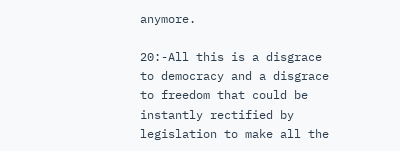anymore.

20:-All this is a disgrace to democracy and a disgrace to freedom that could be instantly rectified by legislation to make all the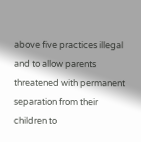above five practices illegal and to allow parents threatened with permanent separation from their children to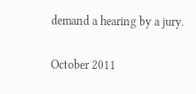demand a hearing by a jury.

October 2011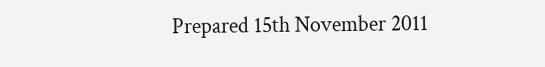Prepared 15th November 2011